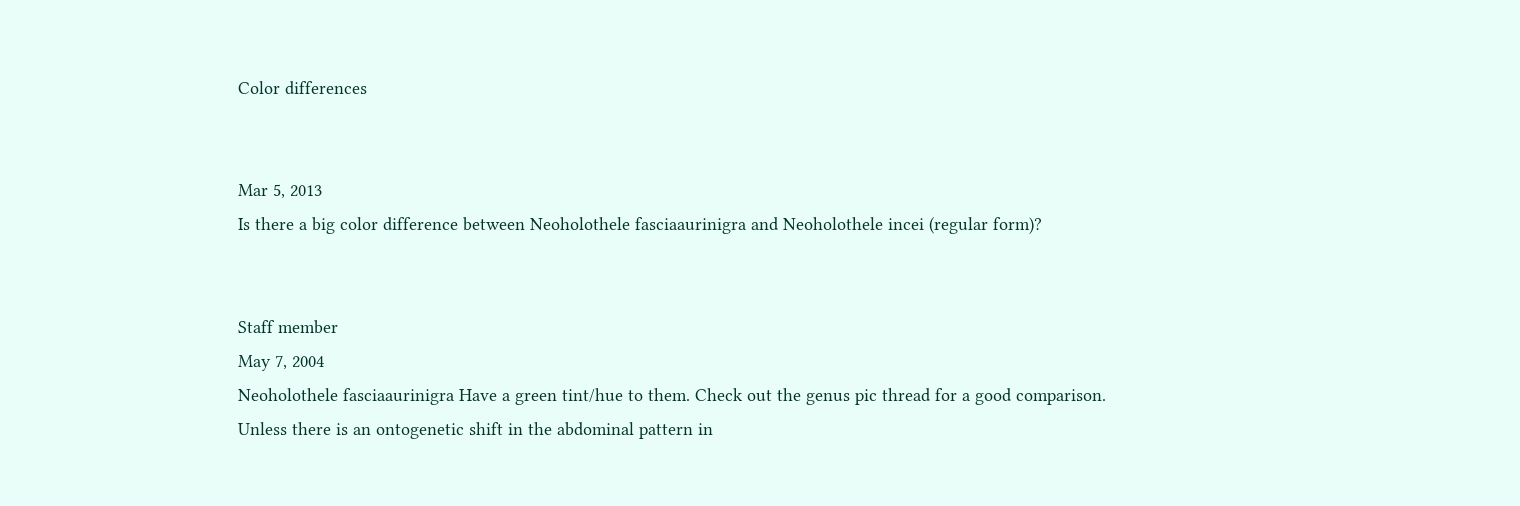Color differences


Mar 5, 2013
Is there a big color difference between Neoholothele fasciaaurinigra and Neoholothele incei (regular form)?


Staff member
May 7, 2004
Neoholothele fasciaaurinigra Have a green tint/hue to them. Check out the genus pic thread for a good comparison.
Unless there is an ontogenetic shift in the abdominal pattern in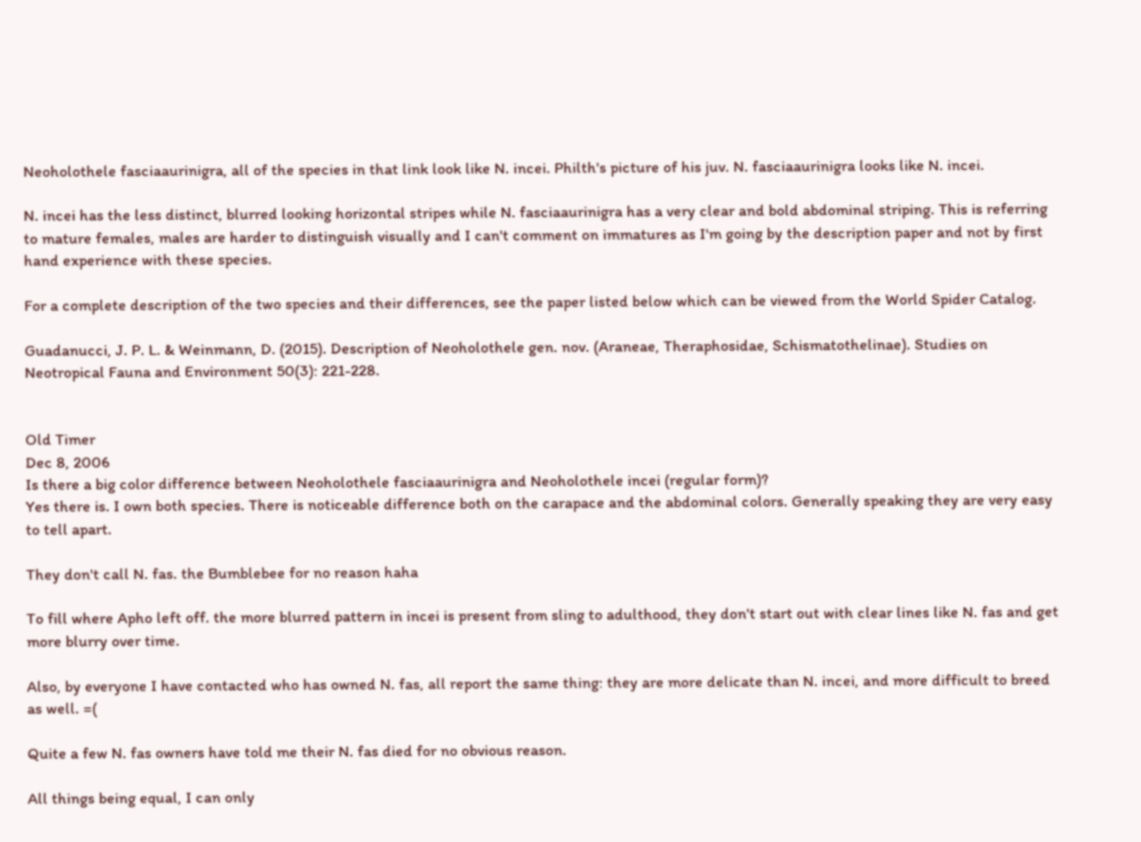Neoholothele fasciaaurinigra, all of the species in that link look like N. incei. Philth's picture of his juv. N. fasciaaurinigra looks like N. incei.

N. incei has the less distinct, blurred looking horizontal stripes while N. fasciaaurinigra has a very clear and bold abdominal striping. This is referring to mature females, males are harder to distinguish visually and I can't comment on immatures as I'm going by the description paper and not by first hand experience with these species.

For a complete description of the two species and their differences, see the paper listed below which can be viewed from the World Spider Catalog.

Guadanucci, J. P. L. & Weinmann, D. (2015). Description of Neoholothele gen. nov. (Araneae, Theraphosidae, Schismatothelinae). Studies on Neotropical Fauna and Environment 50(3): 221-228.


Old Timer
Dec 8, 2006
Is there a big color difference between Neoholothele fasciaaurinigra and Neoholothele incei (regular form)?
Yes there is. I own both species. There is noticeable difference both on the carapace and the abdominal colors. Generally speaking they are very easy to tell apart.

They don't call N. fas. the Bumblebee for no reason haha

To fill where Apho left off. the more blurred pattern in incei is present from sling to adulthood, they don't start out with clear lines like N. fas and get more blurry over time.

Also, by everyone I have contacted who has owned N. fas, all report the same thing: they are more delicate than N. incei, and more difficult to breed as well. =(

Quite a few N. fas owners have told me their N. fas died for no obvious reason.

All things being equal, I can only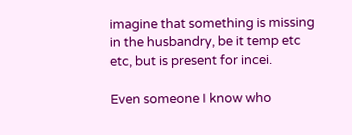imagine that something is missing in the husbandry, be it temp etc etc, but is present for incei.

Even someone I know who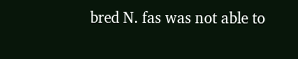bred N. fas was not able to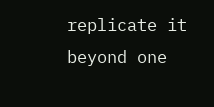replicate it beyond one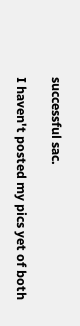successful sac.

I haven't posted my pics yet of both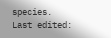species.
Last edited: